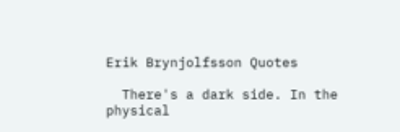Erik Brynjolfsson Quotes

  There's a dark side. In the physical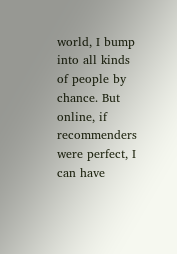world, I bump into all kinds of people by chance. But online, if recommenders were perfect, I can have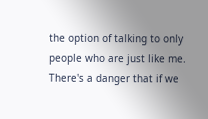the option of talking to only people who are just like me. There's a danger that if we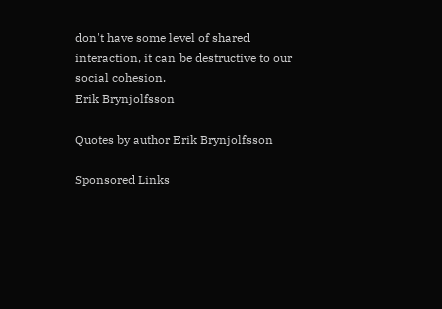don't have some level of shared interaction, it can be destructive to our social cohesion.
Erik Brynjolfsson

Quotes by author Erik Brynjolfsson

Sponsored Links